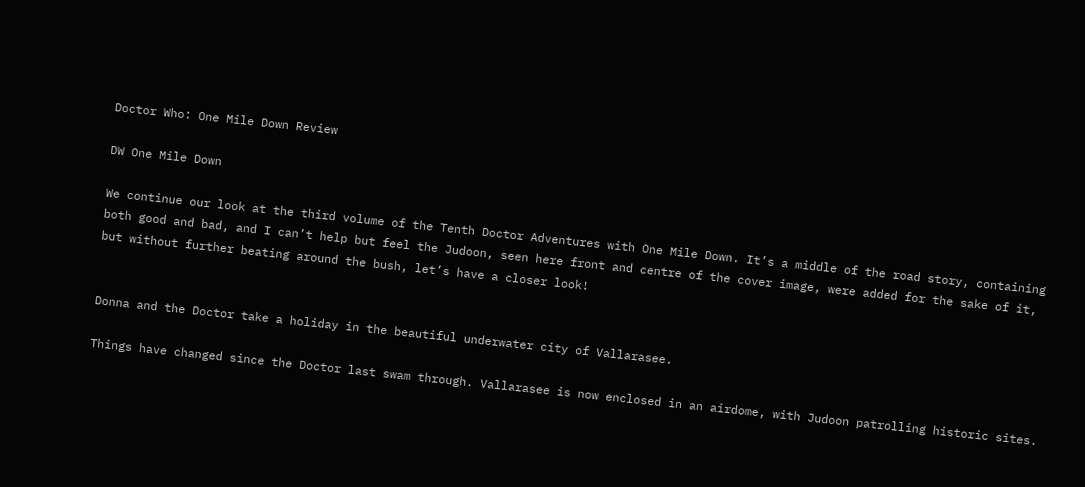Doctor Who: One Mile Down Review

DW One Mile Down

We continue our look at the third volume of the Tenth Doctor Adventures with One Mile Down. It’s a middle of the road story, containing both good and bad, and I can’t help but feel the Judoon, seen here front and centre of the cover image, were added for the sake of it, but without further beating around the bush, let’s have a closer look!


Donna and the Doctor take a holiday in the beautiful underwater city of Vallarasee.

Things have changed since the Doctor last swam through. Vallarasee is now enclosed in an airdome, with Judoon patrolling historic sites.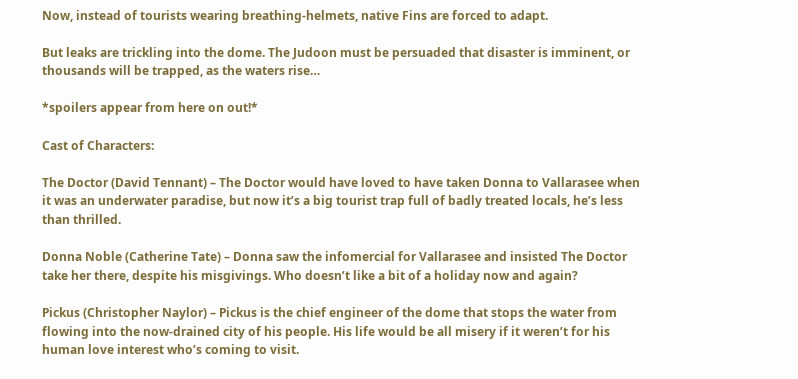Now, instead of tourists wearing breathing-helmets, native Fins are forced to adapt.

But leaks are trickling into the dome. The Judoon must be persuaded that disaster is imminent, or thousands will be trapped, as the waters rise…

*spoilers appear from here on out!*

Cast of Characters:

The Doctor (David Tennant) – The Doctor would have loved to have taken Donna to Vallarasee when it was an underwater paradise, but now it’s a big tourist trap full of badly treated locals, he’s less than thrilled.

Donna Noble (Catherine Tate) – Donna saw the infomercial for Vallarasee and insisted The Doctor take her there, despite his misgivings. Who doesn’t like a bit of a holiday now and again?

Pickus (Christopher Naylor) – Pickus is the chief engineer of the dome that stops the water from flowing into the now-drained city of his people. His life would be all misery if it weren’t for his human love interest who’s coming to visit.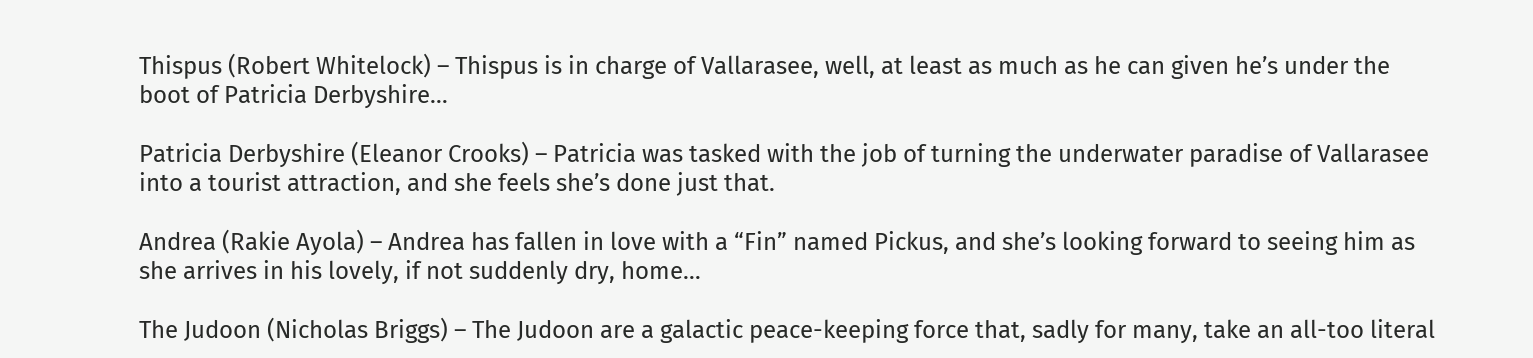Thispus (Robert Whitelock) – Thispus is in charge of Vallarasee, well, at least as much as he can given he’s under the boot of Patricia Derbyshire…

Patricia Derbyshire (Eleanor Crooks) – Patricia was tasked with the job of turning the underwater paradise of Vallarasee into a tourist attraction, and she feels she’s done just that.

Andrea (Rakie Ayola) – Andrea has fallen in love with a “Fin” named Pickus, and she’s looking forward to seeing him as she arrives in his lovely, if not suddenly dry, home…

The Judoon (Nicholas Briggs) – The Judoon are a galactic peace-keeping force that, sadly for many, take an all-too literal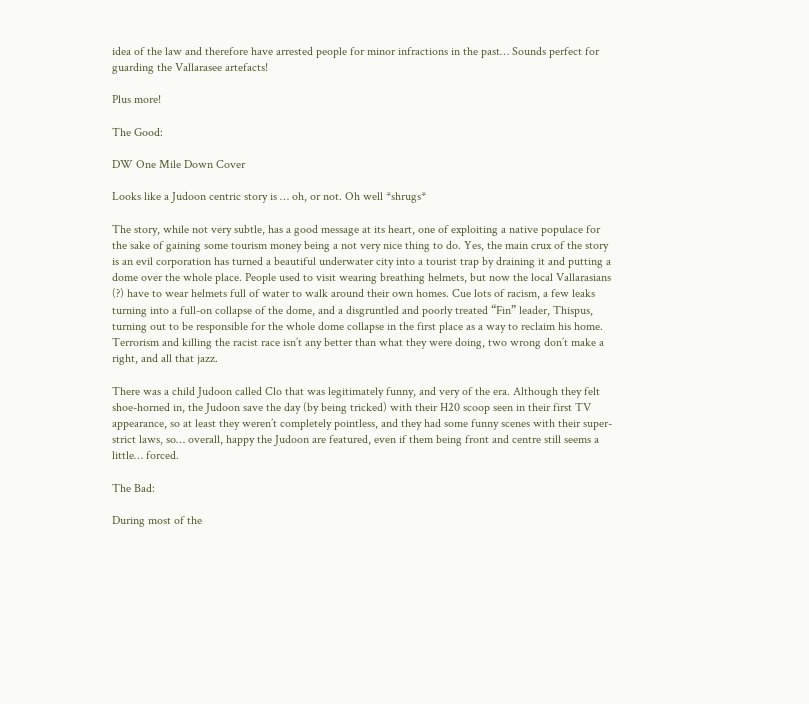idea of the law and therefore have arrested people for minor infractions in the past… Sounds perfect for guarding the Vallarasee artefacts!

Plus more!

The Good:

DW One Mile Down Cover

Looks like a Judoon centric story is … oh, or not. Oh well *shrugs*

The story, while not very subtle, has a good message at its heart, one of exploiting a native populace for the sake of gaining some tourism money being a not very nice thing to do. Yes, the main crux of the story is an evil corporation has turned a beautiful underwater city into a tourist trap by draining it and putting a dome over the whole place. People used to visit wearing breathing helmets, but now the local Vallarasians (?) have to wear helmets full of water to walk around their own homes. Cue lots of racism, a few leaks turning into a full-on collapse of the dome, and a disgruntled and poorly treated “Fin” leader, Thispus, turning out to be responsible for the whole dome collapse in the first place as a way to reclaim his home. Terrorism and killing the racist race isn’t any better than what they were doing, two wrong don’t make a right, and all that jazz.

There was a child Judoon called Clo that was legitimately funny, and very of the era. Although they felt shoe-horned in, the Judoon save the day (by being tricked) with their H20 scoop seen in their first TV appearance, so at least they weren’t completely pointless, and they had some funny scenes with their super-strict laws, so… overall, happy the Judoon are featured, even if them being front and centre still seems a little… forced.

The Bad:

During most of the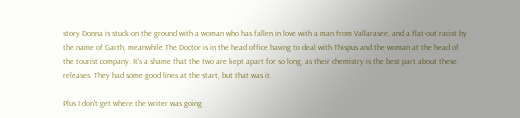story Donna is stuck on the ground with a woman who has fallen in love with a man from Vallarasee, and a flat-out racist by the name of Garth, meanwhile The Doctor is in the head office having to deal with Thispus and the woman at the head of the tourist company. It’s a shame that the two are kept apart for so long, as their chemistry is the best part about these releases. They had some good lines at the start, but that was it.

Plus I don’t get where the writer was going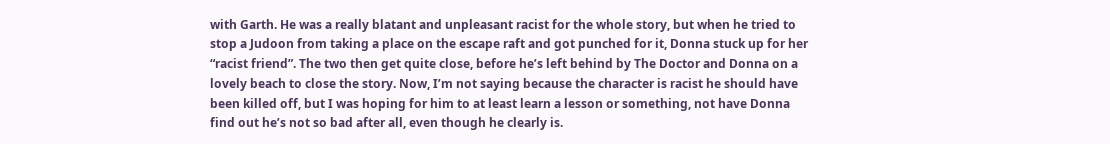with Garth. He was a really blatant and unpleasant racist for the whole story, but when he tried to stop a Judoon from taking a place on the escape raft and got punched for it, Donna stuck up for her “racist friend”. The two then get quite close, before he’s left behind by The Doctor and Donna on a lovely beach to close the story. Now, I’m not saying because the character is racist he should have been killed off, but I was hoping for him to at least learn a lesson or something, not have Donna find out he’s not so bad after all, even though he clearly is.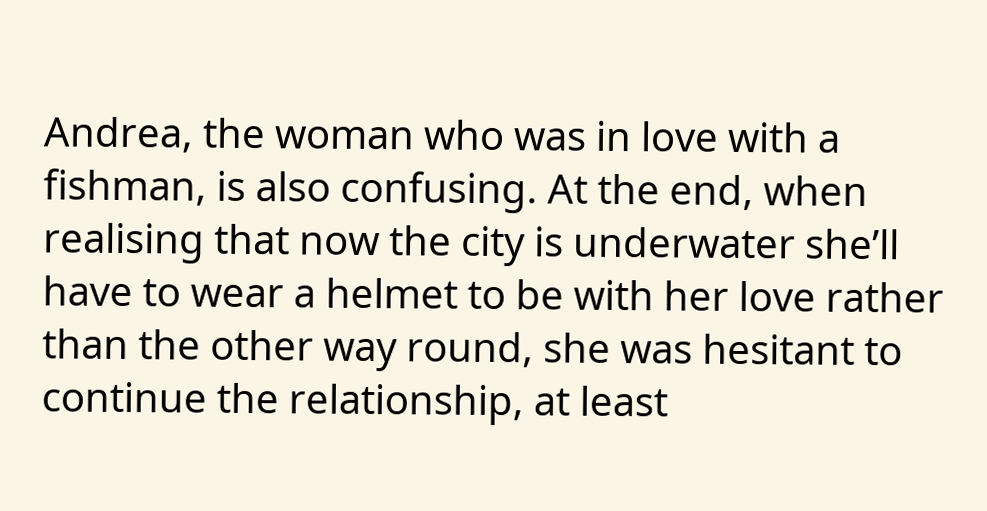Andrea, the woman who was in love with a fishman, is also confusing. At the end, when realising that now the city is underwater she’ll have to wear a helmet to be with her love rather than the other way round, she was hesitant to continue the relationship, at least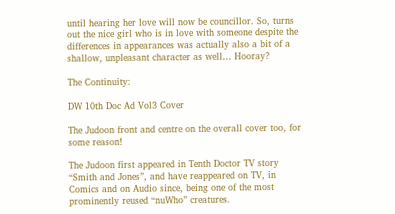until hearing her love will now be councillor. So, turns out the nice girl who is in love with someone despite the differences in appearances was actually also a bit of a shallow, unpleasant character as well… Hooray?

The Continuity:

DW 10th Doc Ad Vol3 Cover

The Judoon front and centre on the overall cover too, for some reason!

The Judoon first appeared in Tenth Doctor TV story “Smith and Jones”, and have reappeared on TV, in Comics and on Audio since, being one of the most prominently reused “nuWho” creatures.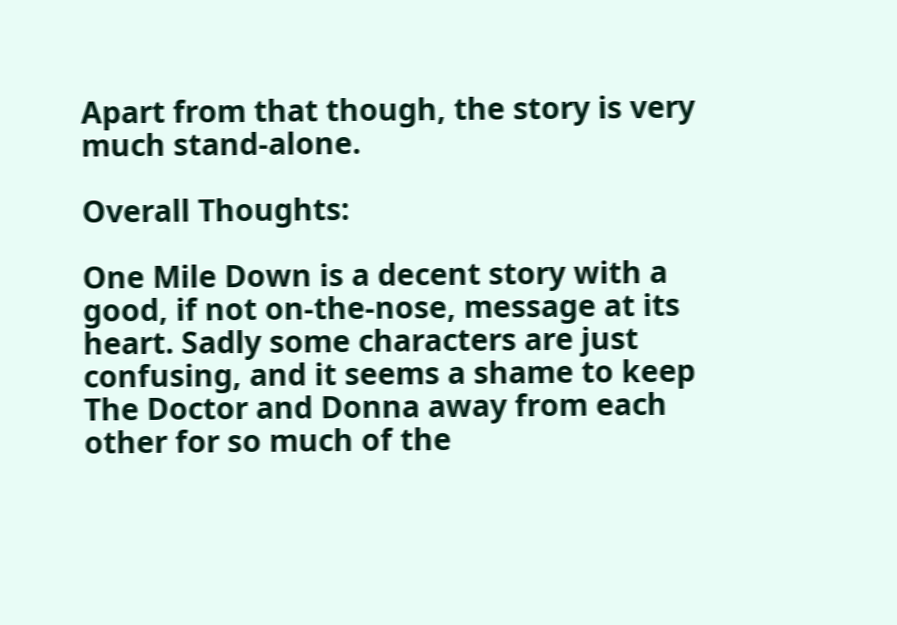Apart from that though, the story is very much stand-alone.

Overall Thoughts:

One Mile Down is a decent story with a good, if not on-the-nose, message at its heart. Sadly some characters are just confusing, and it seems a shame to keep The Doctor and Donna away from each other for so much of the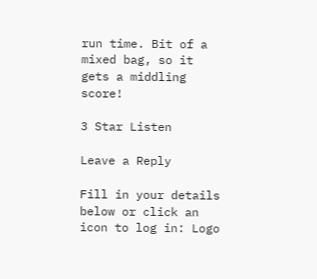run time. Bit of a mixed bag, so it gets a middling score!

3 Star Listen

Leave a Reply

Fill in your details below or click an icon to log in: Logo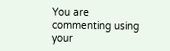You are commenting using your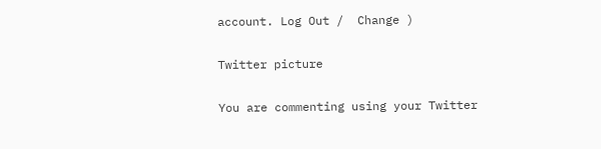account. Log Out /  Change )

Twitter picture

You are commenting using your Twitter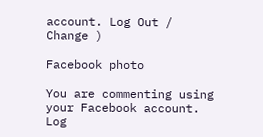account. Log Out /  Change )

Facebook photo

You are commenting using your Facebook account. Log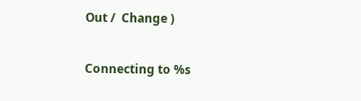Out /  Change )

Connecting to %s